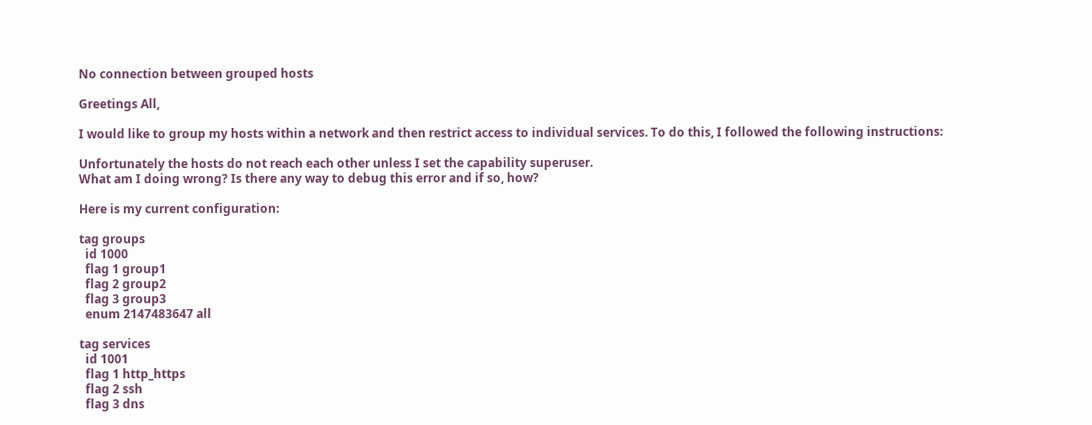No connection between grouped hosts

Greetings All,

I would like to group my hosts within a network and then restrict access to individual services. To do this, I followed the following instructions:

Unfortunately the hosts do not reach each other unless I set the capability superuser.
What am I doing wrong? Is there any way to debug this error and if so, how?

Here is my current configuration:

tag groups
  id 1000
  flag 1 group1
  flag 2 group2
  flag 3 group3
  enum 2147483647 all

tag services
  id 1001
  flag 1 http_https
  flag 2 ssh
  flag 3 dns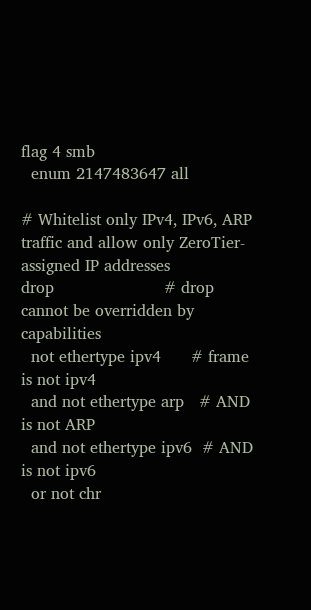flag 4 smb
  enum 2147483647 all

# Whitelist only IPv4, IPv6, ARP traffic and allow only ZeroTier-assigned IP addresses
drop                      # drop cannot be overridden by capabilities
  not ethertype ipv4      # frame is not ipv4
  and not ethertype arp   # AND is not ARP
  and not ethertype ipv6  # AND is not ipv6
  or not chr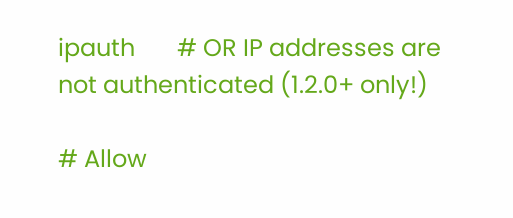ipauth       # OR IP addresses are not authenticated (1.2.0+ only!)

# Allow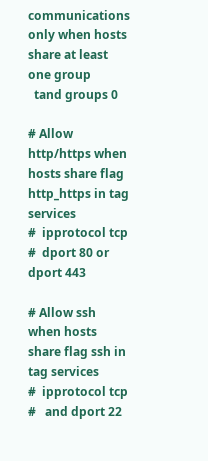communications only when hosts share at least one group
  tand groups 0

# Allow http/https when hosts share flag http_https in tag services
#  ipprotocol tcp
#  dport 80 or dport 443

# Allow ssh when hosts share flag ssh in tag services
#  ipprotocol tcp
#   and dport 22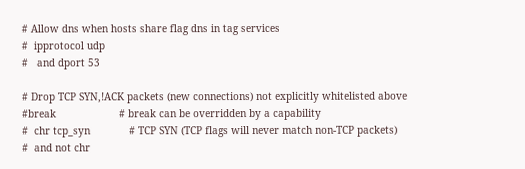# Allow dns when hosts share flag dns in tag services
#  ipprotocol udp
#   and dport 53

# Drop TCP SYN,!ACK packets (new connections) not explicitly whitelisted above
#break                     # break can be overridden by a capability
#  chr tcp_syn             # TCP SYN (TCP flags will never match non-TCP packets)
#  and not chr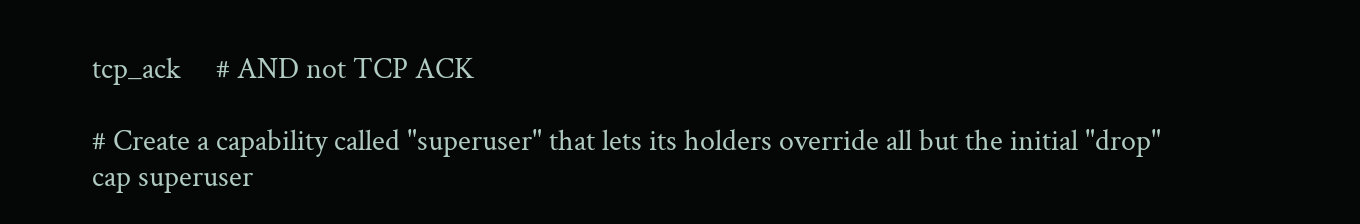tcp_ack     # AND not TCP ACK

# Create a capability called "superuser" that lets its holders override all but the initial "drop"
cap superuser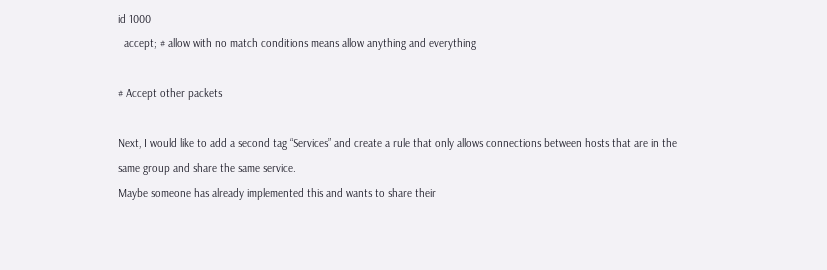id 1000
  accept; # allow with no match conditions means allow anything and everything

# Accept other packets

Next, I would like to add a second tag “Services” and create a rule that only allows connections between hosts that are in the same group and share the same service.
Maybe someone has already implemented this and wants to share their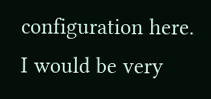configuration here. I would be very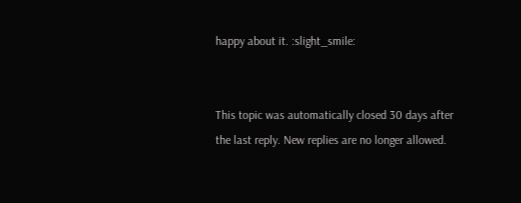happy about it. :slight_smile:


This topic was automatically closed 30 days after the last reply. New replies are no longer allowed.